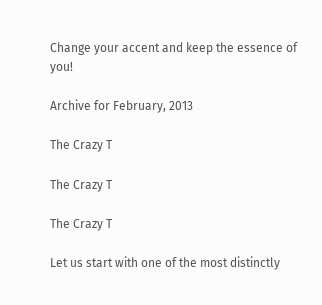Change your accent and keep the essence of you!

Archive for February, 2013

The Crazy T

The Crazy T

The Crazy T

Let us start with one of the most distinctly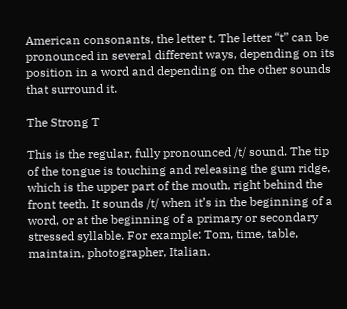American consonants, the letter t. The letter “t” can be pronounced in several different ways, depending on its position in a word and depending on the other sounds that surround it.

The Strong T

This is the regular, fully pronounced /t/ sound. The tip of the tongue is touching and releasing the gum ridge, which is the upper part of the mouth, right behind the front teeth. It sounds /t/ when it’s in the beginning of a word, or at the beginning of a primary or secondary stressed syllable. For example: Tom, time, table, maintain, photographer, Italian.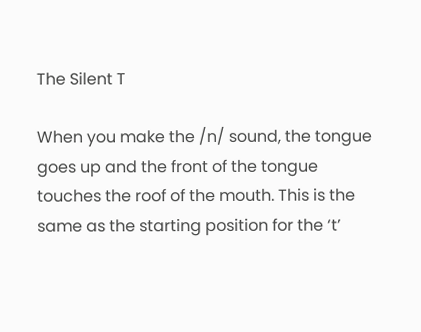The Silent T

When you make the /n/ sound, the tongue goes up and the front of the tongue touches the roof of the mouth. This is the same as the starting position for the ‘t’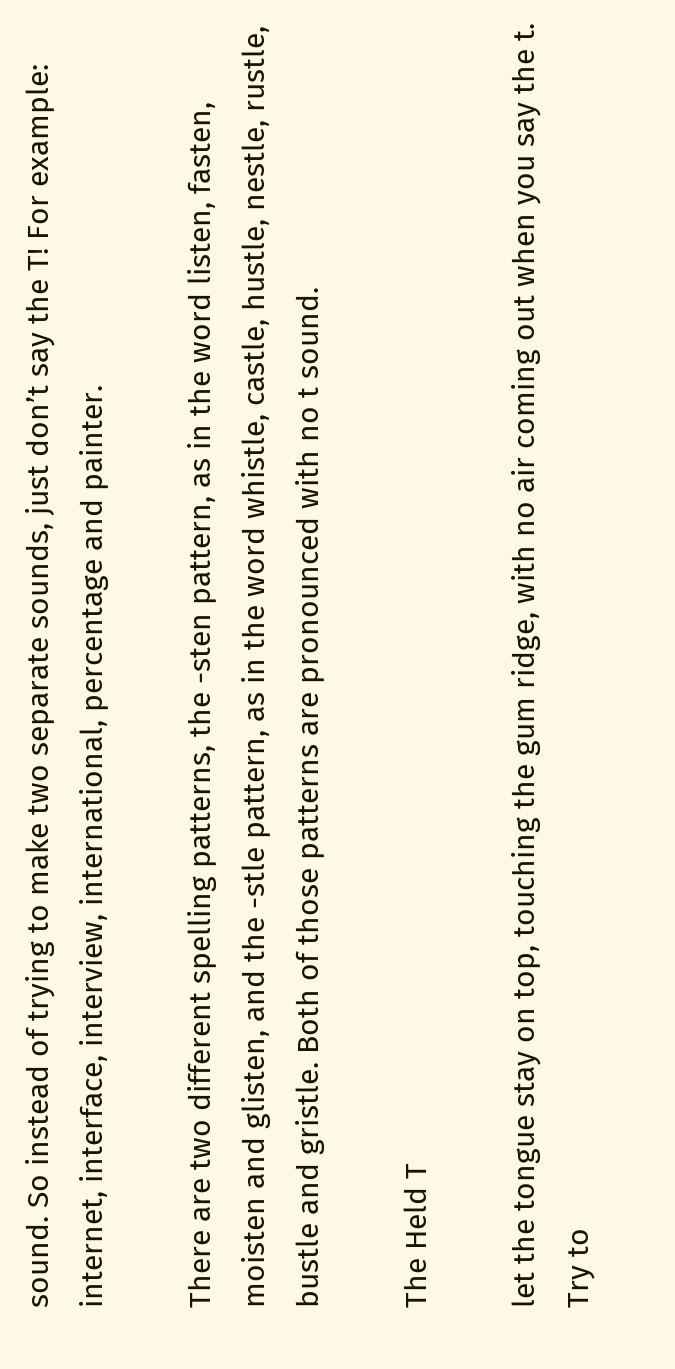sound. So instead of trying to make two separate sounds, just don’t say the T! For example: internet, interface, interview, international, percentage and painter.

There are two different spelling patterns, the -sten pattern, as in the word listen, fasten, moisten and glisten, and the -stle pattern, as in the word whistle, castle, hustle, nestle, rustle, bustle and gristle. Both of those patterns are pronounced with no t sound.

The Held T

let the tongue stay on top, touching the gum ridge, with no air coming out when you say the t. Try to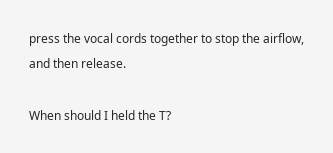press the vocal cords together to stop the airflow, and then release.

When should I held the T?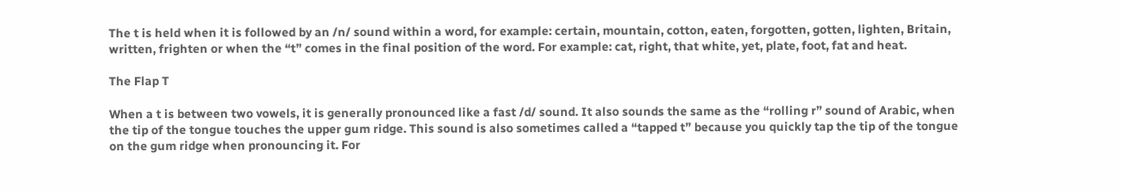The t is held when it is followed by an /n/ sound within a word, for example: certain, mountain, cotton, eaten, forgotten, gotten, lighten, Britain, written, frighten or when the “t” comes in the final position of the word. For example: cat, right, that white, yet, plate, foot, fat and heat.

The Flap T

When a t is between two vowels, it is generally pronounced like a fast /d/ sound. It also sounds the same as the “rolling r” sound of Arabic, when the tip of the tongue touches the upper gum ridge. This sound is also sometimes called a “tapped t” because you quickly tap the tip of the tongue on the gum ridge when pronouncing it. For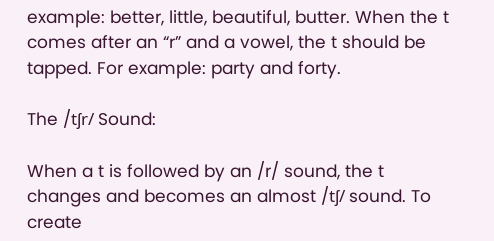example: better, little, beautiful, butter. When the t comes after an “r” and a vowel, the t should be tapped. For example: party and forty.

The /tʃr/ Sound:

When a t is followed by an /r/ sound, the t changes and becomes an almost /tʃ/ sound. To create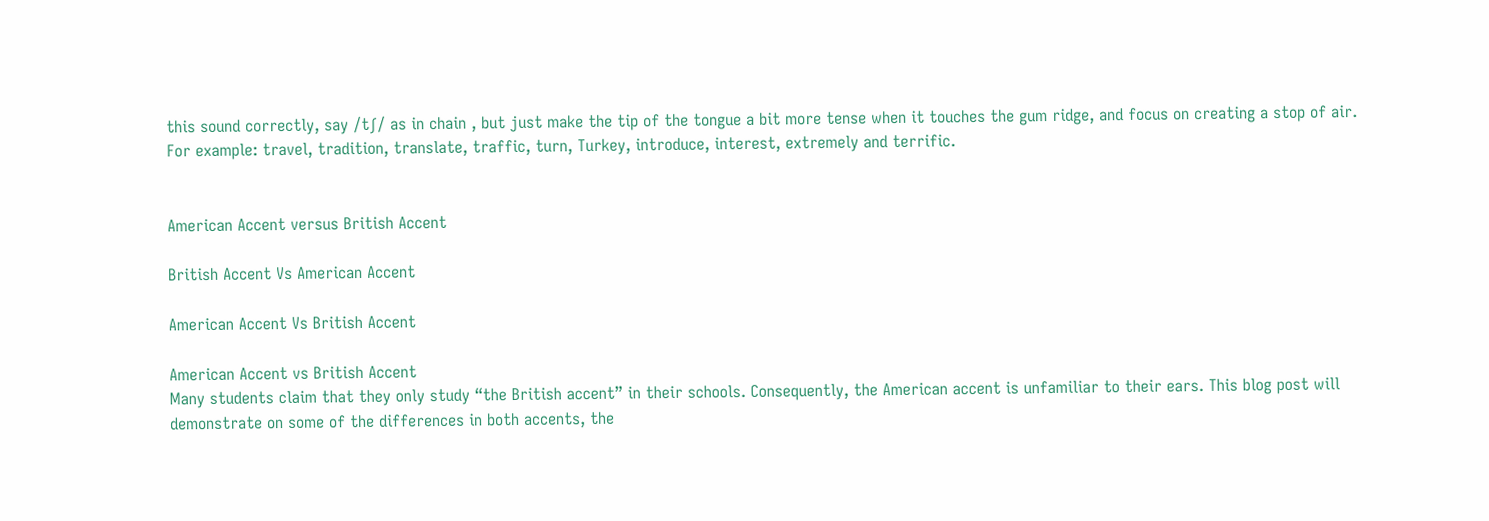this sound correctly, say /tʃ/ as in chain , but just make the tip of the tongue a bit more tense when it touches the gum ridge, and focus on creating a stop of air. For example: travel, tradition, translate, traffic, turn, Turkey, introduce, interest, extremely and terrific.


American Accent versus British Accent

British Accent Vs American Accent

American Accent Vs British Accent

American Accent vs British Accent
Many students claim that they only study “the British accent” in their schools. Consequently, the American accent is unfamiliar to their ears. This blog post will demonstrate on some of the differences in both accents, the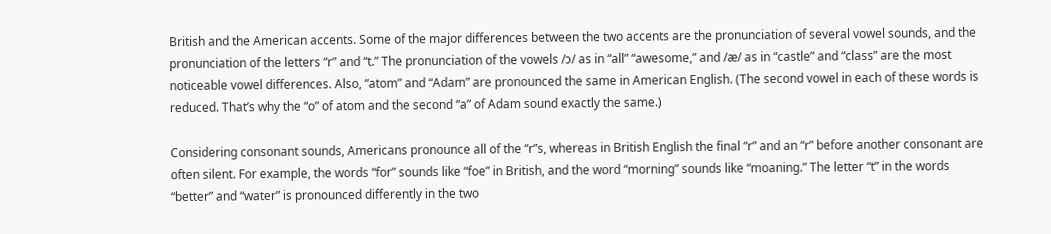British and the American accents. Some of the major differences between the two accents are the pronunciation of several vowel sounds, and the pronunciation of the letters “r” and “t.” The pronunciation of the vowels /ɔ/ as in “all” “awesome,” and /æ/ as in “castle” and “class” are the most noticeable vowel differences. Also, “atom” and “Adam” are pronounced the same in American English. (The second vowel in each of these words is reduced. That’s why the “o” of atom and the second “a” of Adam sound exactly the same.)

Considering consonant sounds, Americans pronounce all of the “r”s, whereas in British English the final “r” and an “r” before another consonant are often silent. For example, the words “for” sounds like “foe” in British, and the word “morning” sounds like “moaning.” The letter “t” in the words “better” and “water” is pronounced differently in the two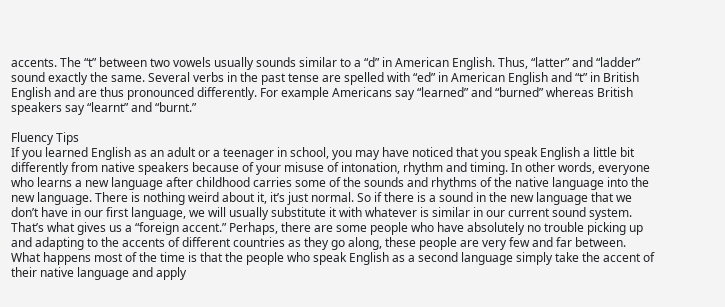accents. The “t” between two vowels usually sounds similar to a “d” in American English. Thus, “latter” and “ladder” sound exactly the same. Several verbs in the past tense are spelled with “ed” in American English and “t” in British English and are thus pronounced differently. For example Americans say “learned” and “burned” whereas British speakers say “learnt” and “burnt.”

Fluency Tips
If you learned English as an adult or a teenager in school, you may have noticed that you speak English a little bit differently from native speakers because of your misuse of intonation, rhythm and timing. In other words, everyone who learns a new language after childhood carries some of the sounds and rhythms of the native language into the new language. There is nothing weird about it, it’s just normal. So if there is a sound in the new language that we don’t have in our first language, we will usually substitute it with whatever is similar in our current sound system. That’s what gives us a “foreign accent.” Perhaps, there are some people who have absolutely no trouble picking up and adapting to the accents of different countries as they go along, these people are very few and far between. What happens most of the time is that the people who speak English as a second language simply take the accent of their native language and apply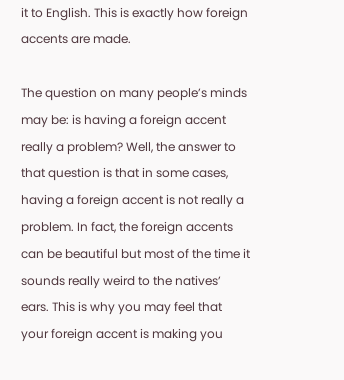it to English. This is exactly how foreign accents are made.

The question on many people’s minds may be: is having a foreign accent really a problem? Well, the answer to that question is that in some cases, having a foreign accent is not really a problem. In fact, the foreign accents can be beautiful but most of the time it sounds really weird to the natives’ ears. This is why you may feel that your foreign accent is making you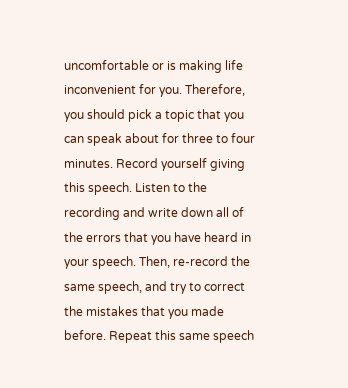uncomfortable or is making life inconvenient for you. Therefore, you should pick a topic that you can speak about for three to four minutes. Record yourself giving this speech. Listen to the recording and write down all of the errors that you have heard in your speech. Then, re-record the same speech, and try to correct the mistakes that you made before. Repeat this same speech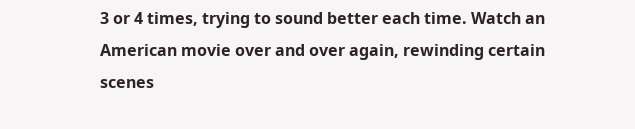3 or 4 times, trying to sound better each time. Watch an American movie over and over again, rewinding certain scenes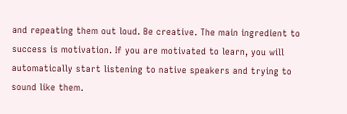and repeating them out loud. Be creative. The main ingredient to success is motivation. If you are motivated to learn, you will automatically start listening to native speakers and trying to sound like them.